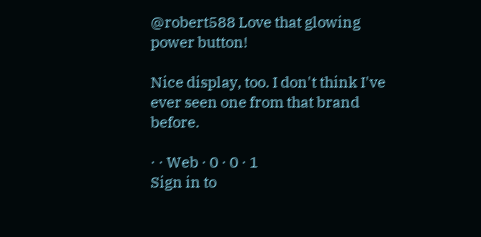@robert588 Love that glowing power button!

Nice display, too. I don't think I've ever seen one from that brand before.

· · Web · 0 · 0 · 1
Sign in to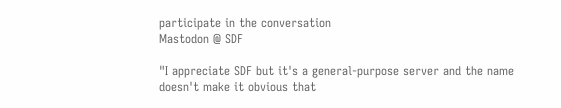participate in the conversation
Mastodon @ SDF

"I appreciate SDF but it's a general-purpose server and the name doesn't make it obvious that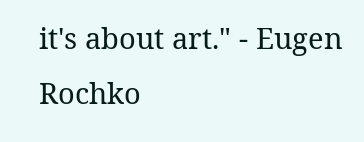it's about art." - Eugen Rochko